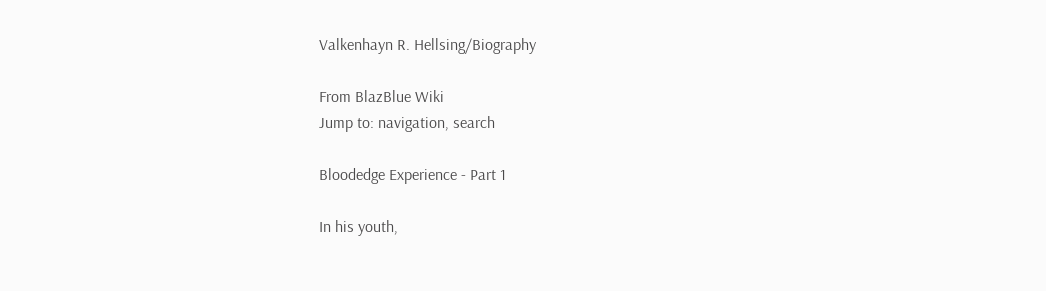Valkenhayn R. Hellsing/Biography

From BlazBlue Wiki
Jump to: navigation, search

Bloodedge Experience - Part 1

In his youth,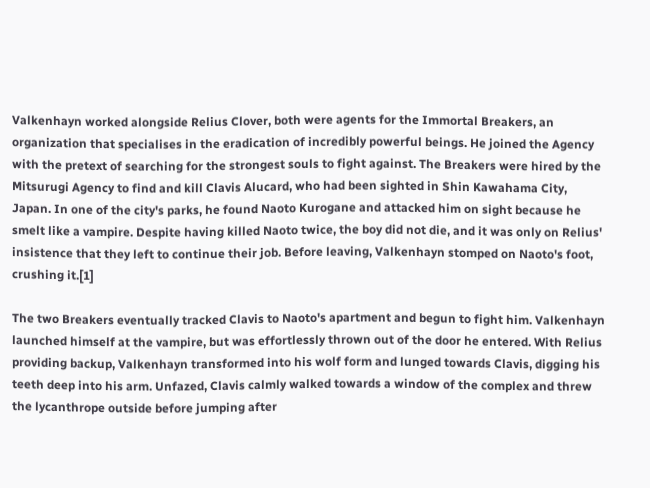Valkenhayn worked alongside Relius Clover, both were agents for the Immortal Breakers, an organization that specialises in the eradication of incredibly powerful beings. He joined the Agency with the pretext of searching for the strongest souls to fight against. The Breakers were hired by the Mitsurugi Agency to find and kill Clavis Alucard, who had been sighted in Shin Kawahama City, Japan. In one of the city's parks, he found Naoto Kurogane and attacked him on sight because he smelt like a vampire. Despite having killed Naoto twice, the boy did not die, and it was only on Relius' insistence that they left to continue their job. Before leaving, Valkenhayn stomped on Naoto's foot, crushing it.[1]

The two Breakers eventually tracked Clavis to Naoto's apartment and begun to fight him. Valkenhayn launched himself at the vampire, but was effortlessly thrown out of the door he entered. With Relius providing backup, Valkenhayn transformed into his wolf form and lunged towards Clavis, digging his teeth deep into his arm. Unfazed, Clavis calmly walked towards a window of the complex and threw the lycanthrope outside before jumping after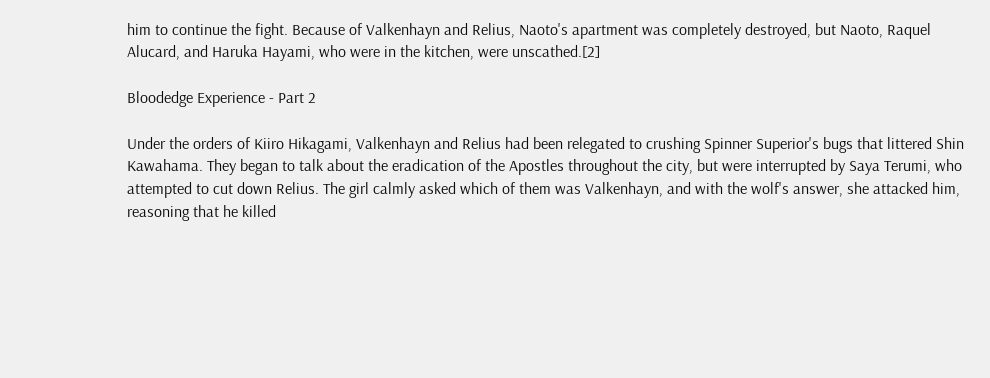him to continue the fight. Because of Valkenhayn and Relius, Naoto's apartment was completely destroyed, but Naoto, Raquel Alucard, and Haruka Hayami, who were in the kitchen, were unscathed.[2]

Bloodedge Experience - Part 2

Under the orders of Kiiro Hikagami, Valkenhayn and Relius had been relegated to crushing Spinner Superior's bugs that littered Shin Kawahama. They began to talk about the eradication of the Apostles throughout the city, but were interrupted by Saya Terumi, who attempted to cut down Relius. The girl calmly asked which of them was Valkenhayn, and with the wolf's answer, she attacked him, reasoning that he killed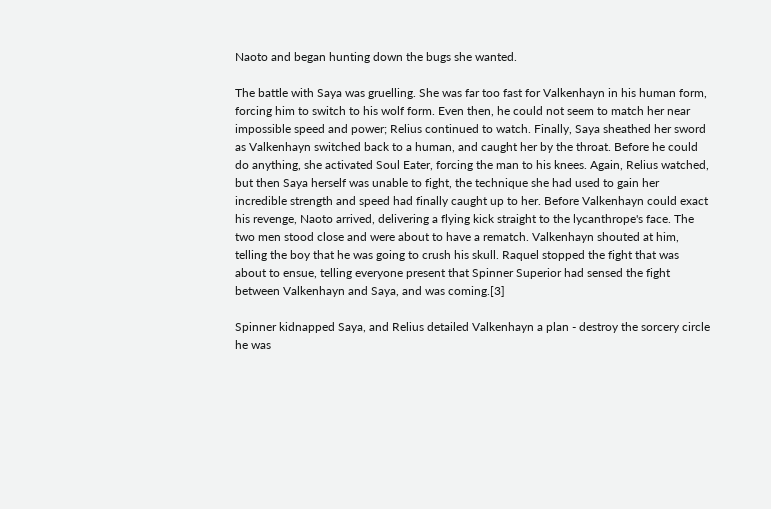Naoto and began hunting down the bugs she wanted.

The battle with Saya was gruelling. She was far too fast for Valkenhayn in his human form, forcing him to switch to his wolf form. Even then, he could not seem to match her near impossible speed and power; Relius continued to watch. Finally, Saya sheathed her sword as Valkenhayn switched back to a human, and caught her by the throat. Before he could do anything, she activated Soul Eater, forcing the man to his knees. Again, Relius watched, but then Saya herself was unable to fight, the technique she had used to gain her incredible strength and speed had finally caught up to her. Before Valkenhayn could exact his revenge, Naoto arrived, delivering a flying kick straight to the lycanthrope's face. The two men stood close and were about to have a rematch. Valkenhayn shouted at him, telling the boy that he was going to crush his skull. Raquel stopped the fight that was about to ensue, telling everyone present that Spinner Superior had sensed the fight between Valkenhayn and Saya, and was coming.[3]

Spinner kidnapped Saya, and Relius detailed Valkenhayn a plan - destroy the sorcery circle he was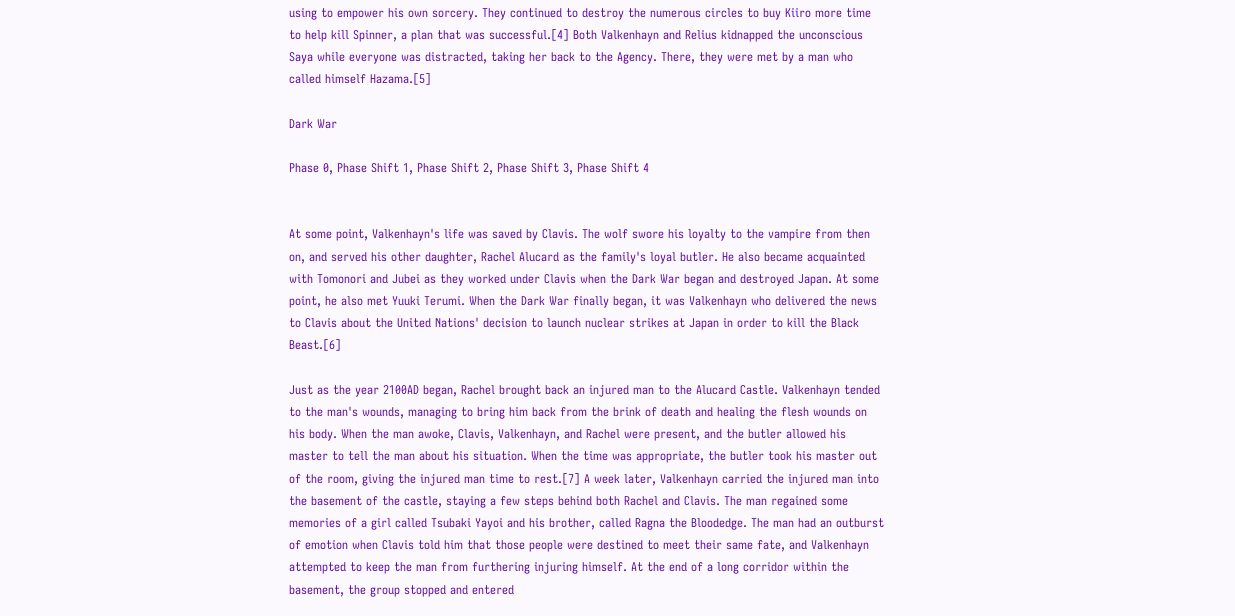using to empower his own sorcery. They continued to destroy the numerous circles to buy Kiiro more time to help kill Spinner, a plan that was successful.[4] Both Valkenhayn and Relius kidnapped the unconscious Saya while everyone was distracted, taking her back to the Agency. There, they were met by a man who called himself Hazama.[5]

Dark War

Phase 0, Phase Shift 1, Phase Shift 2, Phase Shift 3, Phase Shift 4


At some point, Valkenhayn's life was saved by Clavis. The wolf swore his loyalty to the vampire from then on, and served his other daughter, Rachel Alucard as the family's loyal butler. He also became acquainted with Tomonori and Jubei as they worked under Clavis when the Dark War began and destroyed Japan. At some point, he also met Yuuki Terumi. When the Dark War finally began, it was Valkenhayn who delivered the news to Clavis about the United Nations' decision to launch nuclear strikes at Japan in order to kill the Black Beast.[6]

Just as the year 2100AD began, Rachel brought back an injured man to the Alucard Castle. Valkenhayn tended to the man's wounds, managing to bring him back from the brink of death and healing the flesh wounds on his body. When the man awoke, Clavis, Valkenhayn, and Rachel were present, and the butler allowed his master to tell the man about his situation. When the time was appropriate, the butler took his master out of the room, giving the injured man time to rest.[7] A week later, Valkenhayn carried the injured man into the basement of the castle, staying a few steps behind both Rachel and Clavis. The man regained some memories of a girl called Tsubaki Yayoi and his brother, called Ragna the Bloodedge. The man had an outburst of emotion when Clavis told him that those people were destined to meet their same fate, and Valkenhayn attempted to keep the man from furthering injuring himself. At the end of a long corridor within the basement, the group stopped and entered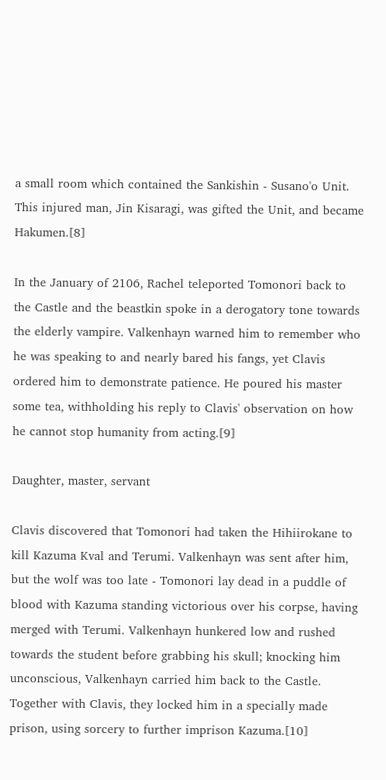a small room which contained the Sankishin - Susano'o Unit. This injured man, Jin Kisaragi, was gifted the Unit, and became Hakumen.[8]

In the January of 2106, Rachel teleported Tomonori back to the Castle and the beastkin spoke in a derogatory tone towards the elderly vampire. Valkenhayn warned him to remember who he was speaking to and nearly bared his fangs, yet Clavis ordered him to demonstrate patience. He poured his master some tea, withholding his reply to Clavis' observation on how he cannot stop humanity from acting.[9]

Daughter, master, servant

Clavis discovered that Tomonori had taken the Hihiirokane to kill Kazuma Kval and Terumi. Valkenhayn was sent after him, but the wolf was too late - Tomonori lay dead in a puddle of blood with Kazuma standing victorious over his corpse, having merged with Terumi. Valkenhayn hunkered low and rushed towards the student before grabbing his skull; knocking him unconscious, Valkenhayn carried him back to the Castle. Together with Clavis, they locked him in a specially made prison, using sorcery to further imprison Kazuma.[10]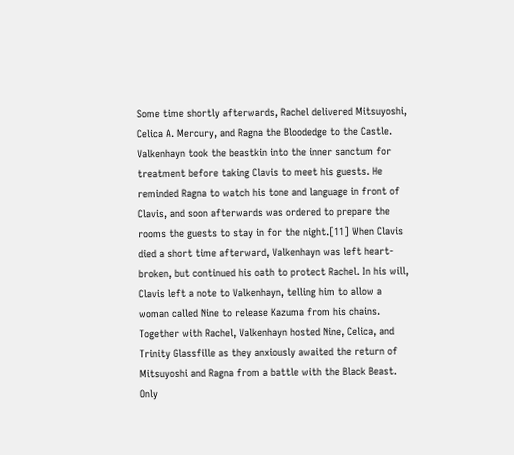Some time shortly afterwards, Rachel delivered Mitsuyoshi, Celica A. Mercury, and Ragna the Bloodedge to the Castle. Valkenhayn took the beastkin into the inner sanctum for treatment before taking Clavis to meet his guests. He reminded Ragna to watch his tone and language in front of Clavis, and soon afterwards was ordered to prepare the rooms the guests to stay in for the night.[11] When Clavis died a short time afterward, Valkenhayn was left heart-broken, but continued his oath to protect Rachel. In his will, Clavis left a note to Valkenhayn, telling him to allow a woman called Nine to release Kazuma from his chains. Together with Rachel, Valkenhayn hosted Nine, Celica, and Trinity Glassfille as they anxiously awaited the return of Mitsuyoshi and Ragna from a battle with the Black Beast. Only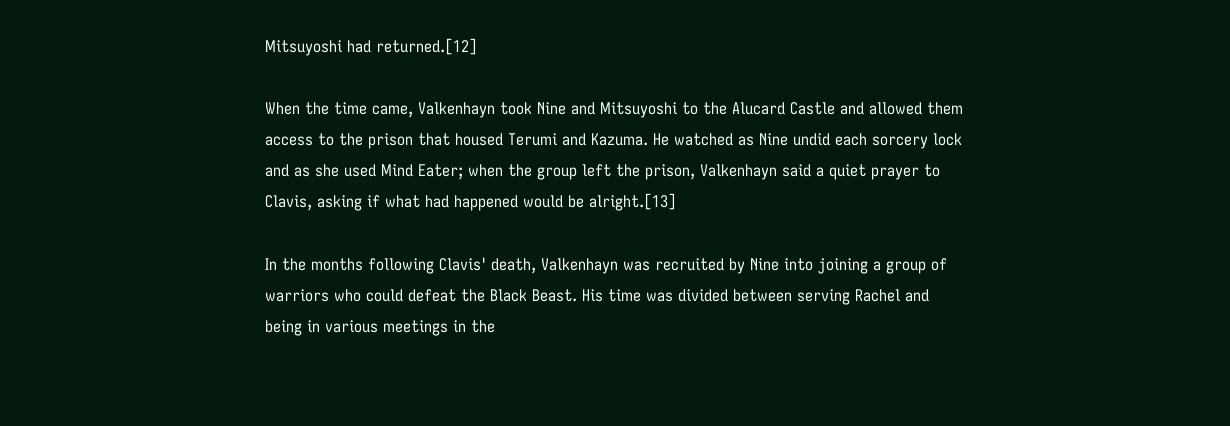Mitsuyoshi had returned.[12]

When the time came, Valkenhayn took Nine and Mitsuyoshi to the Alucard Castle and allowed them access to the prison that housed Terumi and Kazuma. He watched as Nine undid each sorcery lock and as she used Mind Eater; when the group left the prison, Valkenhayn said a quiet prayer to Clavis, asking if what had happened would be alright.[13]

In the months following Clavis' death, Valkenhayn was recruited by Nine into joining a group of warriors who could defeat the Black Beast. His time was divided between serving Rachel and being in various meetings in the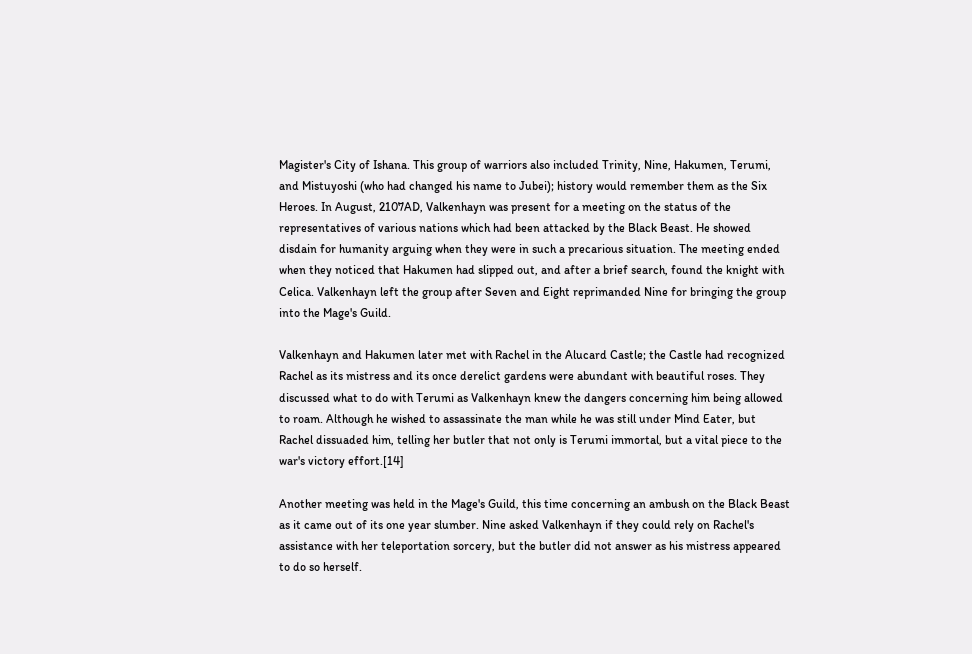Magister's City of Ishana. This group of warriors also included Trinity, Nine, Hakumen, Terumi, and Mistuyoshi (who had changed his name to Jubei); history would remember them as the Six Heroes. In August, 2107AD, Valkenhayn was present for a meeting on the status of the representatives of various nations which had been attacked by the Black Beast. He showed disdain for humanity arguing when they were in such a precarious situation. The meeting ended when they noticed that Hakumen had slipped out, and after a brief search, found the knight with Celica. Valkenhayn left the group after Seven and Eight reprimanded Nine for bringing the group into the Mage's Guild.

Valkenhayn and Hakumen later met with Rachel in the Alucard Castle; the Castle had recognized Rachel as its mistress and its once derelict gardens were abundant with beautiful roses. They discussed what to do with Terumi as Valkenhayn knew the dangers concerning him being allowed to roam. Although he wished to assassinate the man while he was still under Mind Eater, but Rachel dissuaded him, telling her butler that not only is Terumi immortal, but a vital piece to the war's victory effort.[14]

Another meeting was held in the Mage's Guild, this time concerning an ambush on the Black Beast as it came out of its one year slumber. Nine asked Valkenhayn if they could rely on Rachel's assistance with her teleportation sorcery, but the butler did not answer as his mistress appeared to do so herself.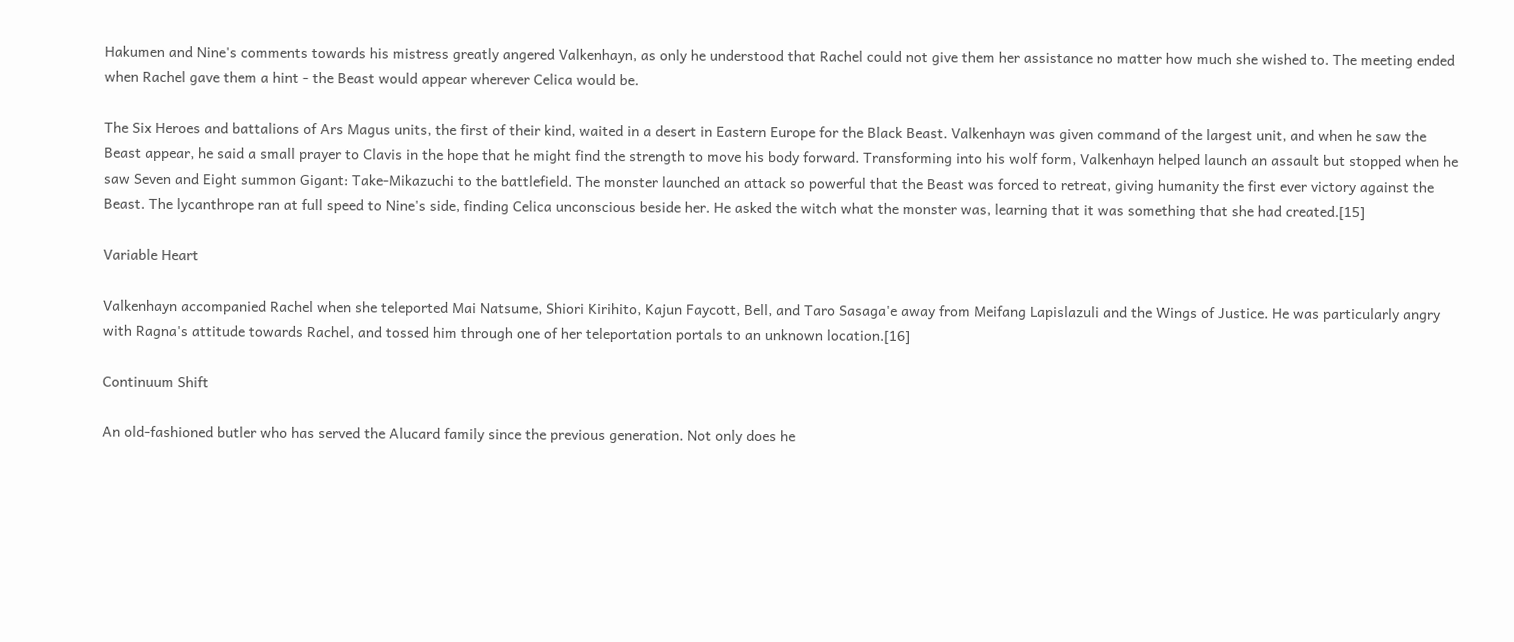Hakumen and Nine's comments towards his mistress greatly angered Valkenhayn, as only he understood that Rachel could not give them her assistance no matter how much she wished to. The meeting ended when Rachel gave them a hint - the Beast would appear wherever Celica would be.

The Six Heroes and battalions of Ars Magus units, the first of their kind, waited in a desert in Eastern Europe for the Black Beast. Valkenhayn was given command of the largest unit, and when he saw the Beast appear, he said a small prayer to Clavis in the hope that he might find the strength to move his body forward. Transforming into his wolf form, Valkenhayn helped launch an assault but stopped when he saw Seven and Eight summon Gigant: Take-Mikazuchi to the battlefield. The monster launched an attack so powerful that the Beast was forced to retreat, giving humanity the first ever victory against the Beast. The lycanthrope ran at full speed to Nine's side, finding Celica unconscious beside her. He asked the witch what the monster was, learning that it was something that she had created.[15]

Variable Heart

Valkenhayn accompanied Rachel when she teleported Mai Natsume, Shiori Kirihito, Kajun Faycott, Bell, and Taro Sasaga'e away from Meifang Lapislazuli and the Wings of Justice. He was particularly angry with Ragna's attitude towards Rachel, and tossed him through one of her teleportation portals to an unknown location.[16]

Continuum Shift

An old-fashioned butler who has served the Alucard family since the previous generation. Not only does he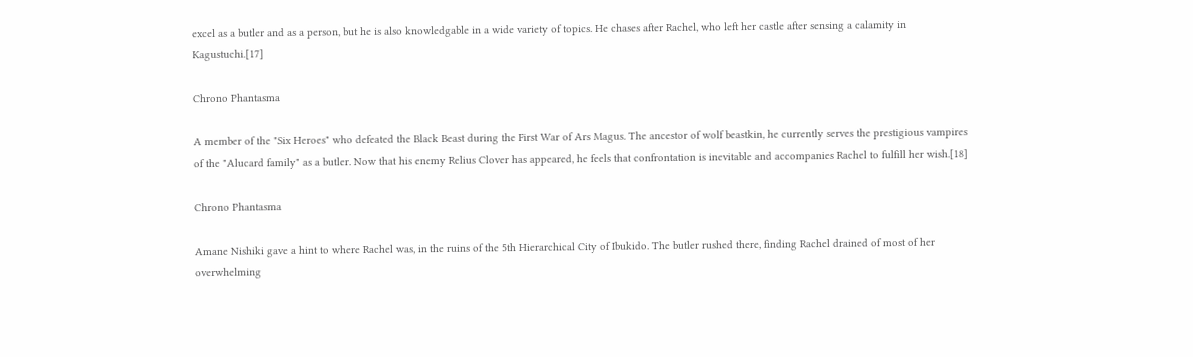excel as a butler and as a person, but he is also knowledgable in a wide variety of topics. He chases after Rachel, who left her castle after sensing a calamity in Kagustuchi.[17]

Chrono Phantasma

A member of the "Six Heroes" who defeated the Black Beast during the First War of Ars Magus. The ancestor of wolf beastkin, he currently serves the prestigious vampires of the "Alucard family" as a butler. Now that his enemy Relius Clover has appeared, he feels that confrontation is inevitable and accompanies Rachel to fulfill her wish.[18]

Chrono Phantasma

Amane Nishiki gave a hint to where Rachel was, in the ruins of the 5th Hierarchical City of Ibukido. The butler rushed there, finding Rachel drained of most of her overwhelming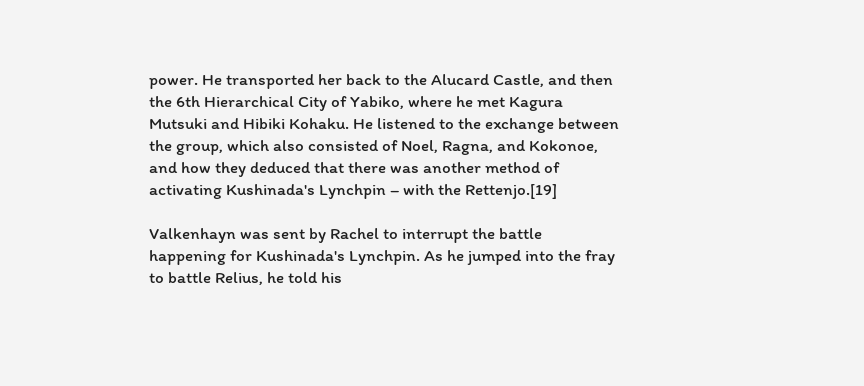power. He transported her back to the Alucard Castle, and then the 6th Hierarchical City of Yabiko, where he met Kagura Mutsuki and Hibiki Kohaku. He listened to the exchange between the group, which also consisted of Noel, Ragna, and Kokonoe, and how they deduced that there was another method of activating Kushinada's Lynchpin – with the Rettenjo.[19]

Valkenhayn was sent by Rachel to interrupt the battle happening for Kushinada's Lynchpin. As he jumped into the fray to battle Relius, he told his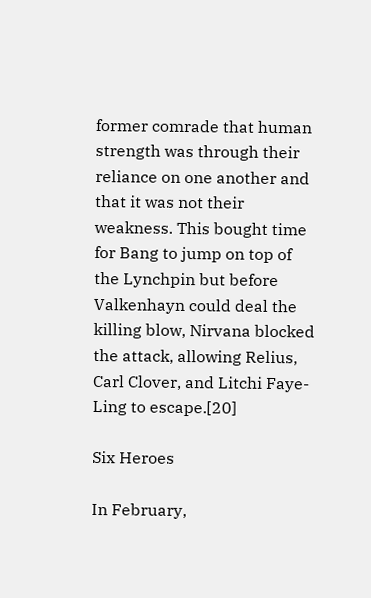former comrade that human strength was through their reliance on one another and that it was not their weakness. This bought time for Bang to jump on top of the Lynchpin but before Valkenhayn could deal the killing blow, Nirvana blocked the attack, allowing Relius, Carl Clover, and Litchi Faye-Ling to escape.[20]

Six Heroes

In February,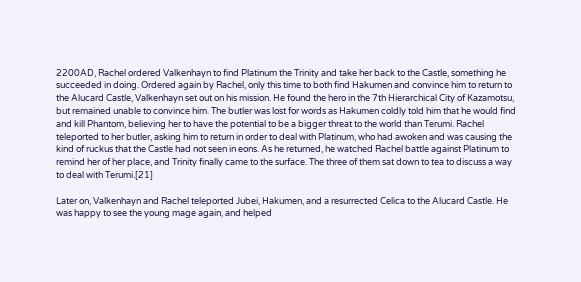2200AD, Rachel ordered Valkenhayn to find Platinum the Trinity and take her back to the Castle, something he succeeded in doing. Ordered again by Rachel, only this time to both find Hakumen and convince him to return to the Alucard Castle, Valkenhayn set out on his mission. He found the hero in the 7th Hierarchical City of Kazamotsu, but remained unable to convince him. The butler was lost for words as Hakumen coldly told him that he would find and kill Phantom, believing her to have the potential to be a bigger threat to the world than Terumi. Rachel teleported to her butler, asking him to return in order to deal with Platinum, who had awoken and was causing the kind of ruckus that the Castle had not seen in eons. As he returned, he watched Rachel battle against Platinum to remind her of her place, and Trinity finally came to the surface. The three of them sat down to tea to discuss a way to deal with Terumi.[21]

Later on, Valkenhayn and Rachel teleported Jubei, Hakumen, and a resurrected Celica to the Alucard Castle. He was happy to see the young mage again, and helped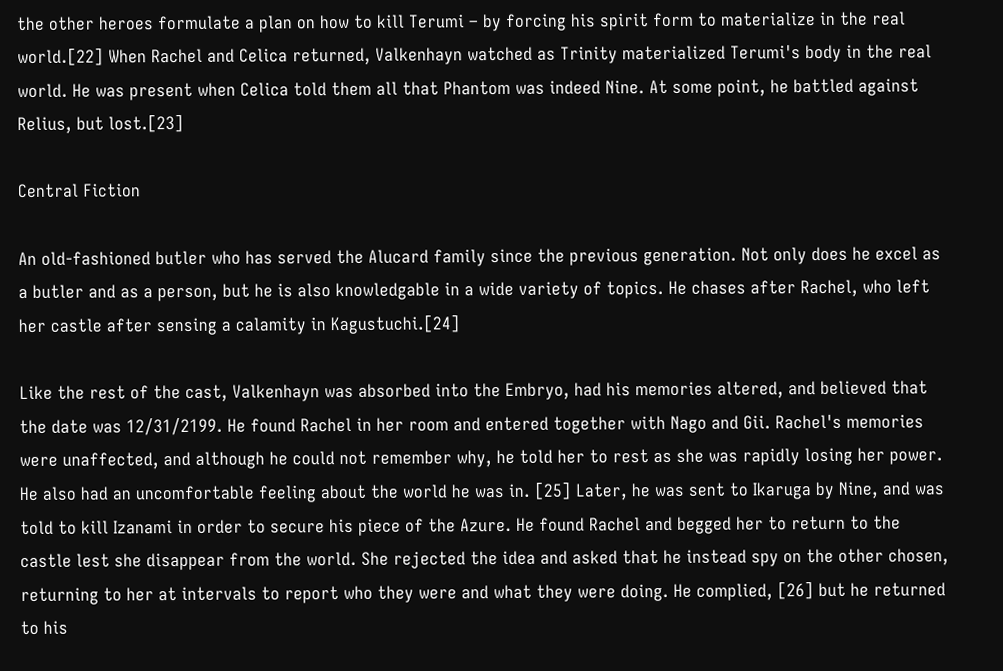the other heroes formulate a plan on how to kill Terumi – by forcing his spirit form to materialize in the real world.[22] When Rachel and Celica returned, Valkenhayn watched as Trinity materialized Terumi's body in the real world. He was present when Celica told them all that Phantom was indeed Nine. At some point, he battled against Relius, but lost.[23]

Central Fiction

An old-fashioned butler who has served the Alucard family since the previous generation. Not only does he excel as a butler and as a person, but he is also knowledgable in a wide variety of topics. He chases after Rachel, who left her castle after sensing a calamity in Kagustuchi.[24]

Like the rest of the cast, Valkenhayn was absorbed into the Embryo, had his memories altered, and believed that the date was 12/31/2199. He found Rachel in her room and entered together with Nago and Gii. Rachel's memories were unaffected, and although he could not remember why, he told her to rest as she was rapidly losing her power. He also had an uncomfortable feeling about the world he was in. [25] Later, he was sent to Ikaruga by Nine, and was told to kill Izanami in order to secure his piece of the Azure. He found Rachel and begged her to return to the castle lest she disappear from the world. She rejected the idea and asked that he instead spy on the other chosen, returning to her at intervals to report who they were and what they were doing. He complied, [26] but he returned to his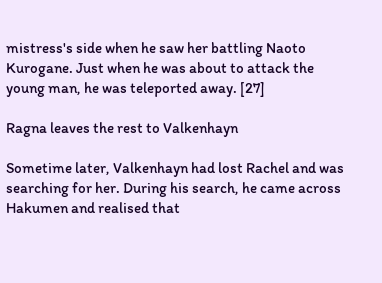mistress's side when he saw her battling Naoto Kurogane. Just when he was about to attack the young man, he was teleported away. [27]

Ragna leaves the rest to Valkenhayn

Sometime later, Valkenhayn had lost Rachel and was searching for her. During his search, he came across Hakumen and realised that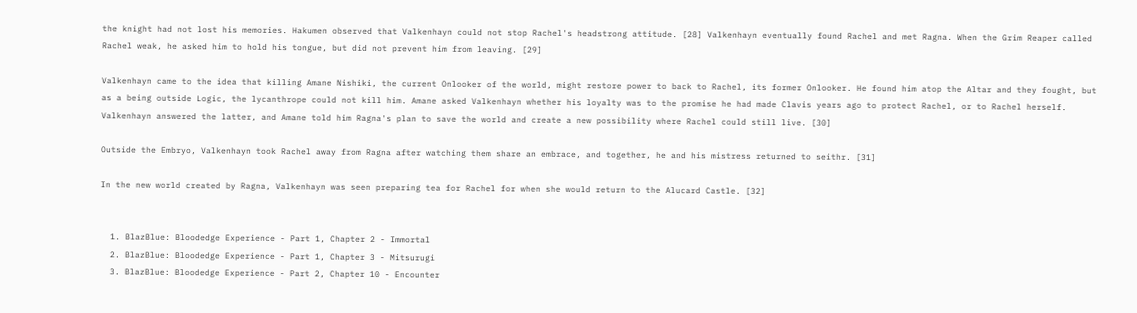the knight had not lost his memories. Hakumen observed that Valkenhayn could not stop Rachel's headstrong attitude. [28] Valkenhayn eventually found Rachel and met Ragna. When the Grim Reaper called Rachel weak, he asked him to hold his tongue, but did not prevent him from leaving. [29]

Valkenhayn came to the idea that killing Amane Nishiki, the current Onlooker of the world, might restore power to back to Rachel, its former Onlooker. He found him atop the Altar and they fought, but as a being outside Logic, the lycanthrope could not kill him. Amane asked Valkenhayn whether his loyalty was to the promise he had made Clavis years ago to protect Rachel, or to Rachel herself. Valkenhayn answered the latter, and Amane told him Ragna's plan to save the world and create a new possibility where Rachel could still live. [30]

Outside the Embryo, Valkenhayn took Rachel away from Ragna after watching them share an embrace, and together, he and his mistress returned to seithr. [31]

In the new world created by Ragna, Valkenhayn was seen preparing tea for Rachel for when she would return to the Alucard Castle. [32]


  1. BlazBlue: Bloodedge Experience - Part 1, Chapter 2 - Immortal
  2. BlazBlue: Bloodedge Experience - Part 1, Chapter 3 - Mitsurugi
  3. BlazBlue: Bloodedge Experience - Part 2, Chapter 10 - Encounter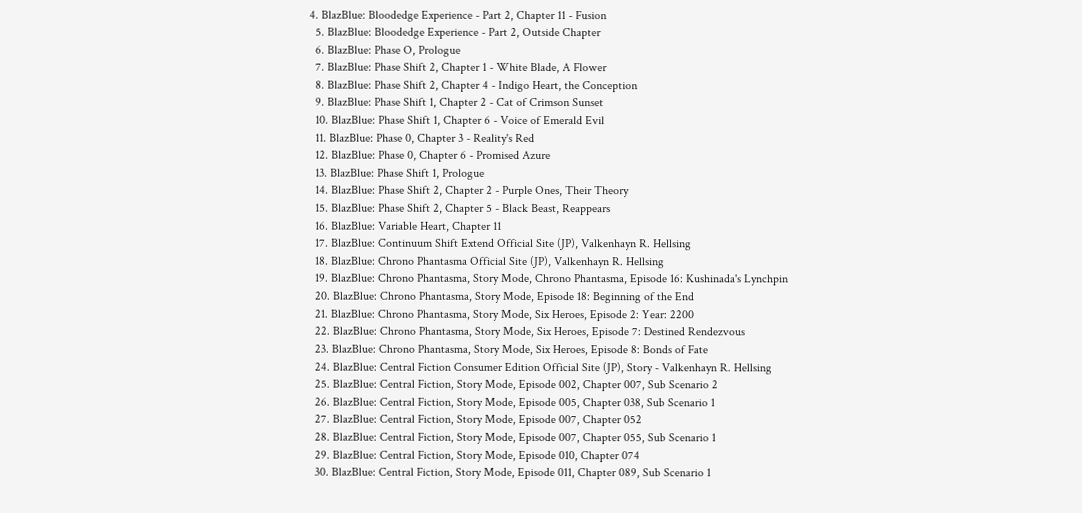4. BlazBlue: Bloodedge Experience - Part 2, Chapter 11 - Fusion
  5. BlazBlue: Bloodedge Experience - Part 2, Outside Chapter
  6. BlazBlue: Phase O, Prologue
  7. BlazBlue: Phase Shift 2, Chapter 1 - White Blade, A Flower
  8. BlazBlue: Phase Shift 2, Chapter 4 - Indigo Heart, the Conception
  9. BlazBlue: Phase Shift 1, Chapter 2 - Cat of Crimson Sunset
  10. BlazBlue: Phase Shift 1, Chapter 6 - Voice of Emerald Evil
  11. BlazBlue: Phase 0, Chapter 3 - Reality's Red
  12. BlazBlue: Phase 0, Chapter 6 - Promised Azure
  13. BlazBlue: Phase Shift 1, Prologue
  14. BlazBlue: Phase Shift 2, Chapter 2 - Purple Ones, Their Theory
  15. BlazBlue: Phase Shift 2, Chapter 5 - Black Beast, Reappears
  16. BlazBlue: Variable Heart, Chapter 11
  17. BlazBlue: Continuum Shift Extend Official Site (JP), Valkenhayn R. Hellsing
  18. BlazBlue: Chrono Phantasma Official Site (JP), Valkenhayn R. Hellsing
  19. BlazBlue: Chrono Phantasma, Story Mode, Chrono Phantasma, Episode 16: Kushinada's Lynchpin
  20. BlazBlue: Chrono Phantasma, Story Mode, Episode 18: Beginning of the End
  21. BlazBlue: Chrono Phantasma, Story Mode, Six Heroes, Episode 2: Year: 2200
  22. BlazBlue: Chrono Phantasma, Story Mode, Six Heroes, Episode 7: Destined Rendezvous
  23. BlazBlue: Chrono Phantasma, Story Mode, Six Heroes, Episode 8: Bonds of Fate
  24. BlazBlue: Central Fiction Consumer Edition Official Site (JP), Story - Valkenhayn R. Hellsing
  25. BlazBlue: Central Fiction, Story Mode, Episode 002, Chapter 007, Sub Scenario 2
  26. BlazBlue: Central Fiction, Story Mode, Episode 005, Chapter 038, Sub Scenario 1
  27. BlazBlue: Central Fiction, Story Mode, Episode 007, Chapter 052
  28. BlazBlue: Central Fiction, Story Mode, Episode 007, Chapter 055, Sub Scenario 1
  29. BlazBlue: Central Fiction, Story Mode, Episode 010, Chapter 074
  30. BlazBlue: Central Fiction, Story Mode, Episode 011, Chapter 089, Sub Scenario 1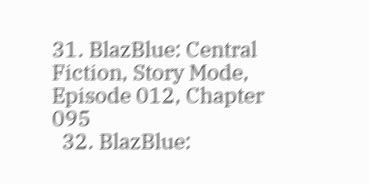31. BlazBlue: Central Fiction, Story Mode, Episode 012, Chapter 095
  32. BlazBlue: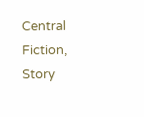Central Fiction, Story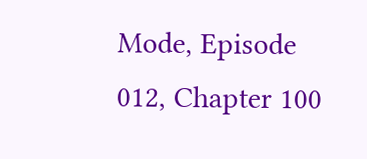Mode, Episode 012, Chapter 100